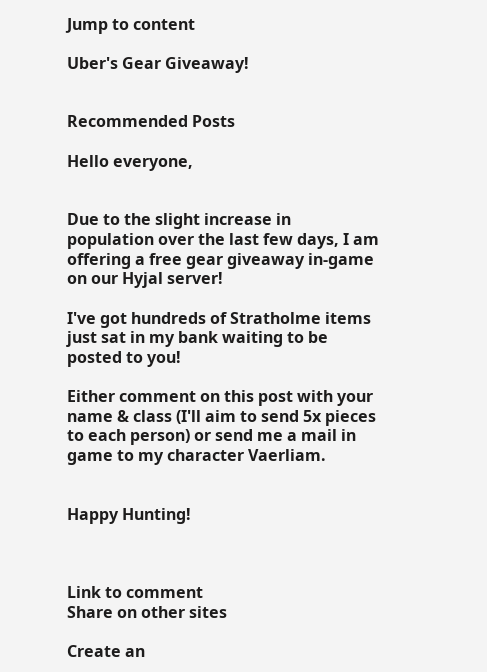Jump to content

Uber's Gear Giveaway!


Recommended Posts

Hello everyone,


Due to the slight increase in population over the last few days, I am offering a free gear giveaway in-game on our Hyjal server!

I've got hundreds of Stratholme items just sat in my bank waiting to be posted to you!

Either comment on this post with your name & class (I'll aim to send 5x pieces to each person) or send me a mail in game to my character Vaerliam.


Happy Hunting!



Link to comment
Share on other sites

Create an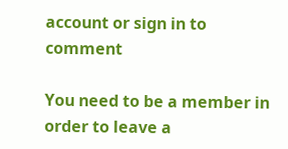account or sign in to comment

You need to be a member in order to leave a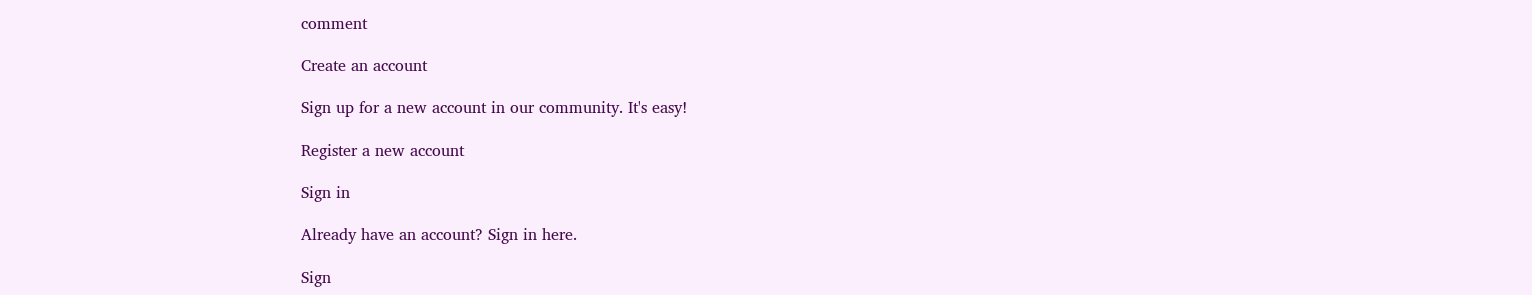comment

Create an account

Sign up for a new account in our community. It's easy!

Register a new account

Sign in

Already have an account? Sign in here.

Sign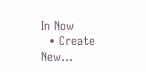In Now
  • Create New...